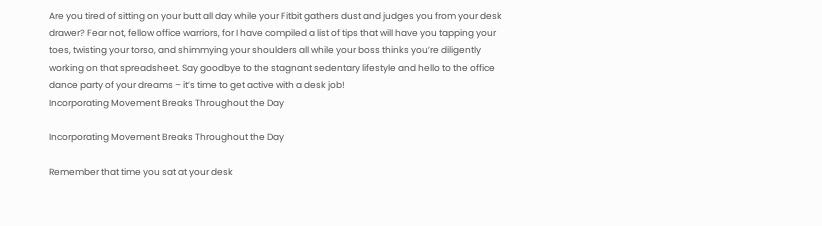Are you tired of sitting on your butt all day while your Fitbit gathers dust and judges you from your desk drawer? Fear not, fellow office warriors, for I have compiled a list of tips that will have you tapping your toes, twisting your torso, and shimmying your shoulders all while your boss thinks you’re diligently working on that spreadsheet. Say goodbye to the stagnant sedentary lifestyle and hello to the office dance party of your dreams – it’s time to get active with a desk job!
Incorporating Movement Breaks Throughout the Day

Incorporating Movement Breaks Throughout the Day

Remember that time you sat at your desk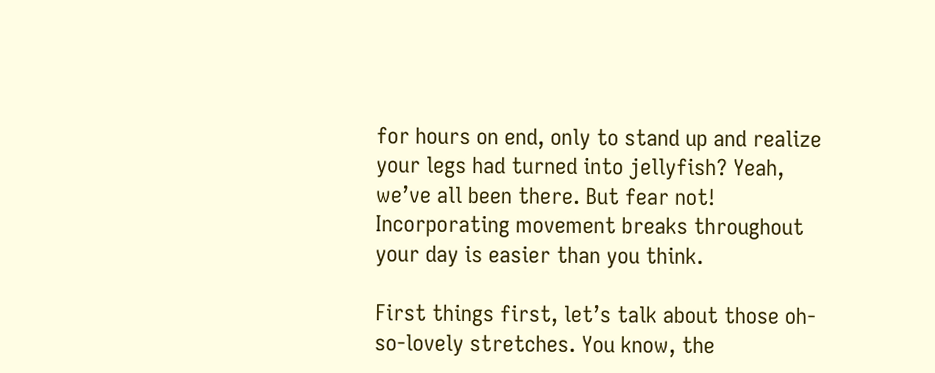for hours on end, only to stand up and realize your legs had turned into jellyfish? Yeah, we’ve all been there. But fear not! Incorporating movement breaks throughout your day is easier than you think.

First things first, let’s talk about those oh-so-lovely stretches. You know, the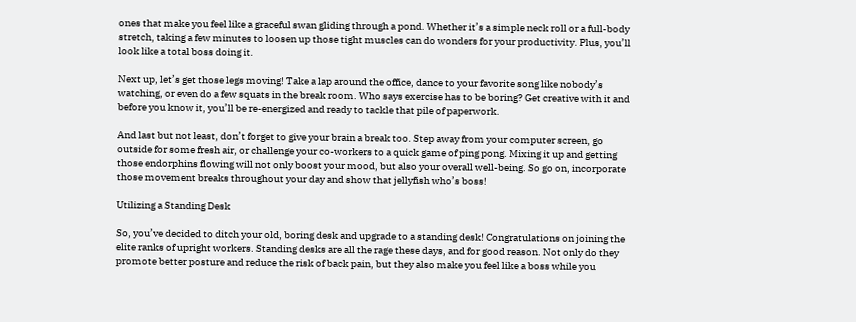ones that make you feel like a graceful swan gliding through a pond. Whether it’s a simple neck roll or a full-body stretch, taking a few minutes to loosen up those tight muscles can do wonders for your productivity. Plus, you’ll look like a total boss doing it.

Next up, let’s get those legs moving! Take a lap around the office, dance to your favorite song like nobody’s watching, or even do a few squats in the break room. Who says exercise has to be boring? Get creative with it and before you know it, you’ll be re-energized and ready to tackle that pile of paperwork.

And last but not least, don’t forget to give your brain a break too. Step away from your computer screen, go outside for some fresh air, or challenge your co-workers to a quick game of ping pong. Mixing it up and getting those endorphins flowing will not only boost your mood, but also your overall well-being. So go on, incorporate those movement breaks throughout your day and show that jellyfish who’s boss!

Utilizing a Standing Desk

So, you’ve decided to ditch your old, boring desk and upgrade to a standing desk! Congratulations on joining the elite ranks of upright workers. Standing desks are all the rage these days, and for good reason. Not only do they promote better posture and reduce the risk of back pain, but they also make you feel like a boss while you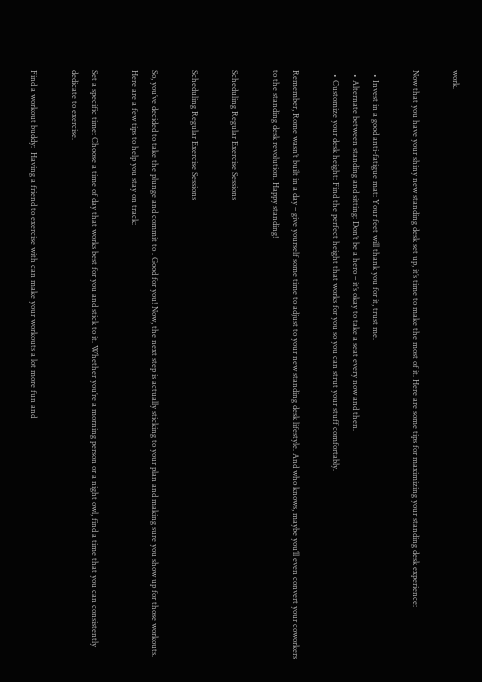work.

Now that you have your shiny new standing desk set up, it’s time to make the most of it. Here are some tips for maximizing your standing desk experience:

  • Invest in a good anti-fatigue mat: Your feet will thank you for it, trust me.
  • Alternate between standing and sitting: Don’t be a hero – it’s okay to take a seat every now and then.
  • Customize your desk height: Find the perfect height that works for you so you can strut your stuff comfortably.

Remember, Rome wasn’t built in a day – give yourself some time to adjust to your new standing desk lifestyle. And who knows, maybe you’ll even convert your coworkers to the standing desk revolution. Happy standing!

Scheduling Regular Exercise Sessions

Scheduling Regular Exercise Sessions

So, you’ve decided to take the plunge and commit to . Good for you! Now, the next step is actually sticking to your plan and making sure you show up for those workouts. Here are a few tips to help you stay on track:

Set a specific time: Choose a time of day that works best for you and stick to it. Whether you’re a morning person or a night owl, find a time that you can consistently dedicate to exercise.

Find a workout buddy:  Having a friend to exercise with can make your workouts a lot more fun and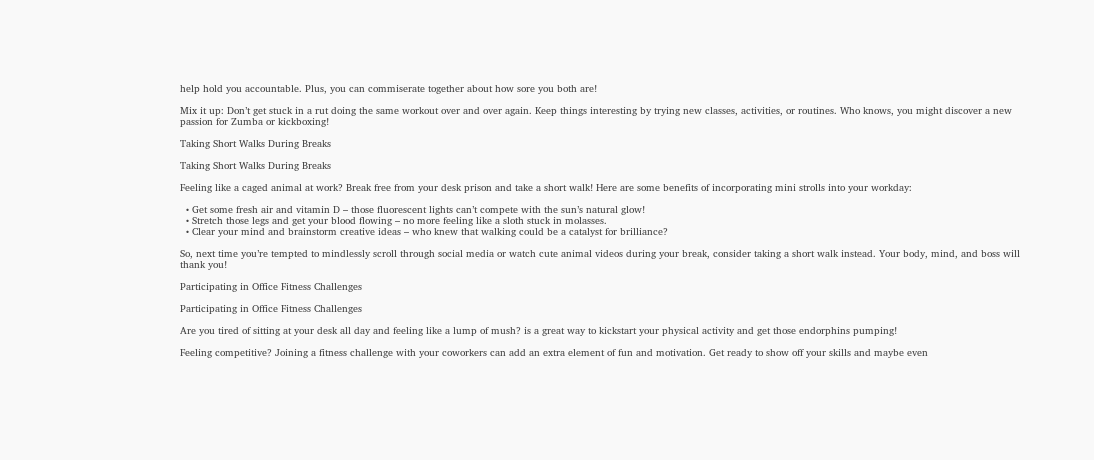help hold you accountable. Plus, you can commiserate together about how sore you both are!

Mix it up: Don’t get stuck in a rut doing the same workout over and over again. Keep things interesting by trying new classes, activities, or routines. Who knows, you might discover a new passion for Zumba or kickboxing!

Taking Short Walks During Breaks

Taking Short Walks During Breaks

Feeling like a caged animal at work? Break free from your desk prison and take a short walk! Here are some benefits of incorporating mini strolls into your workday:

  • Get some fresh air and vitamin D – those fluorescent lights can’t compete with the sun’s natural glow!
  • Stretch those legs and get your blood flowing – no more feeling like a sloth stuck in molasses.
  • Clear your mind and brainstorm creative ideas – who knew that walking could be a catalyst for brilliance?

So, next time you’re tempted to mindlessly scroll through social media or watch cute animal videos during your break, consider taking a short walk instead. Your body, mind, and boss will thank you!

Participating in Office Fitness Challenges

Participating in Office Fitness Challenges

Are you tired of sitting at your desk all day and feeling like a lump of mush? is a great way to kickstart your physical activity and get those endorphins pumping!

Feeling competitive? Joining a fitness challenge with your coworkers can add an extra element of fun and motivation. Get ready to show off your skills and maybe even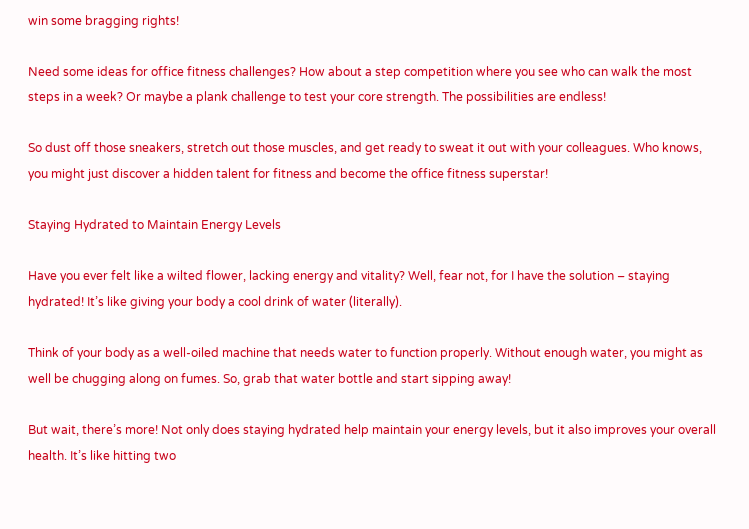win some bragging rights!

Need some ideas for office fitness challenges? How about a step competition where you see who can walk the most steps in a week? Or maybe a plank challenge to test your core strength. The possibilities are endless!

So dust off those sneakers, stretch out those muscles, and get ready to sweat it out with your colleagues. Who knows, you might just discover a hidden talent for fitness and become the office fitness superstar!

Staying Hydrated to Maintain Energy Levels

Have you ever felt like a wilted flower, lacking energy and vitality? Well, fear not, for I have the solution – staying hydrated! It’s like giving your body a cool drink of water (literally).

Think of your body as a well-oiled machine that needs water to function properly. Without enough water, you might as well be chugging along on fumes. So, grab that water bottle and start sipping away!

But wait, there’s more! Not only does staying hydrated help maintain your energy levels, but it also improves your overall health. It’s like hitting two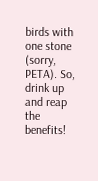birds with one stone (sorry, PETA). So, drink up and reap the benefits!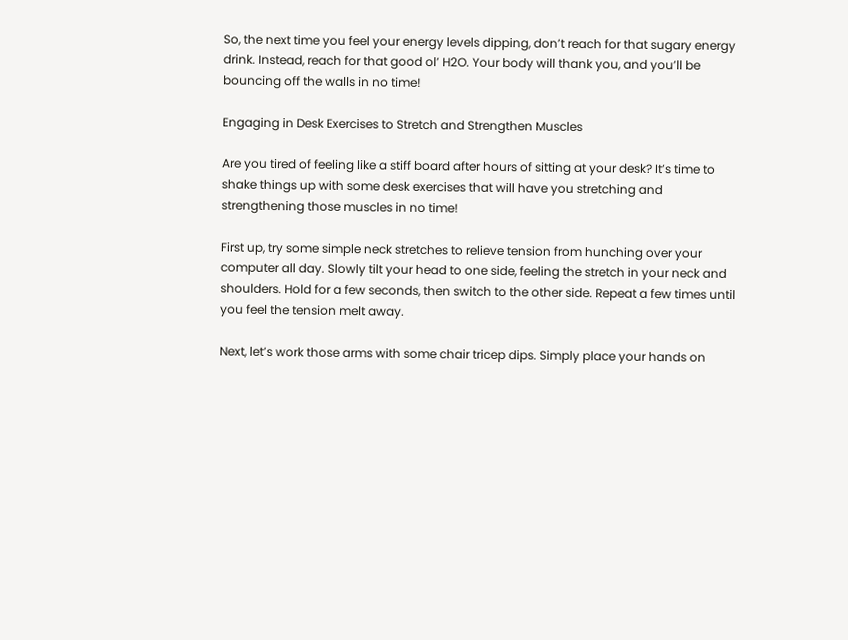So, the next time you feel your energy levels dipping, don’t reach for that sugary energy drink. Instead, reach for that good ol’ H2O. Your body will thank you, and you’ll be bouncing off the walls in no time!

Engaging in Desk Exercises to Stretch and Strengthen Muscles

Are you tired of feeling like a stiff board after hours of sitting at your desk? It’s time to shake things up with some desk exercises that will have you stretching and strengthening those muscles in no time!

First up, try some simple neck stretches to relieve tension from hunching over your computer all day. Slowly tilt your head to one side, feeling the stretch in your neck and shoulders. Hold for a few seconds, then switch to the other side. Repeat a few times until you feel the tension melt away.

Next, let’s work those arms with some chair tricep dips. Simply place your hands on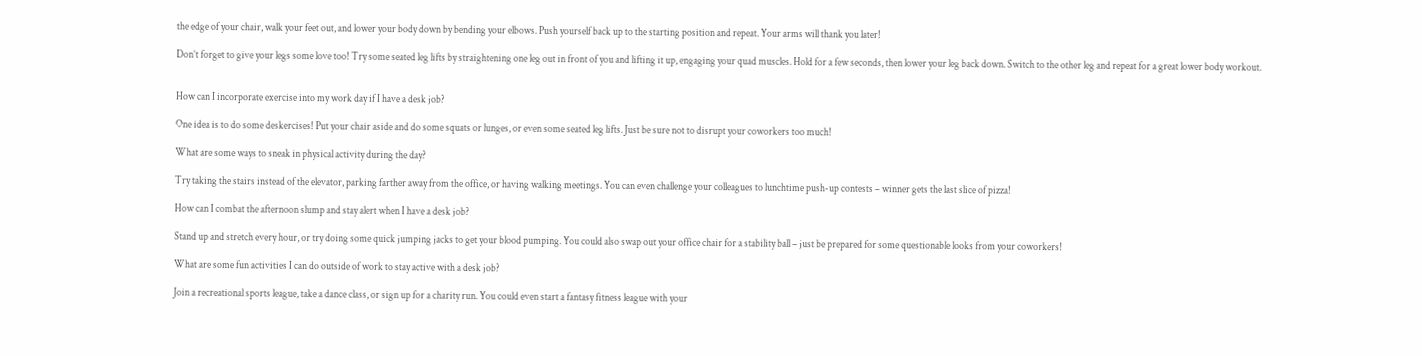the edge of your chair, walk your feet out, and lower your body down by bending your elbows. Push yourself back up to the starting position and repeat. Your arms will thank you later!

Don’t forget to give your legs some love too! Try some seated leg lifts by straightening one leg out in front of you and lifting it up, engaging your quad muscles. Hold for a few seconds, then lower your leg back down. Switch to the other leg and repeat for a great lower body workout.


How can I incorporate exercise into my work day if I have a desk job?

One idea is to do some deskercises! Put your chair aside and do some squats or lunges, or even some seated leg lifts. Just be sure not to disrupt your coworkers too much!

What are some ways to sneak in physical activity during the day?

Try taking the stairs instead of the elevator, parking farther away from the office, or having walking meetings. You can even challenge your colleagues to lunchtime push-up contests – winner gets the last slice of pizza!

How can I combat the afternoon slump and stay alert when I have a desk job?

Stand up and stretch every hour, or try doing some quick jumping jacks to get your blood pumping. You could also swap out your office chair for a stability ball – just be prepared for some questionable looks from your coworkers!

What are some fun activities I can do outside of work to stay active with a desk job?

Join a recreational sports league, take a dance class, or sign up for a charity run. You could even start a fantasy fitness league with your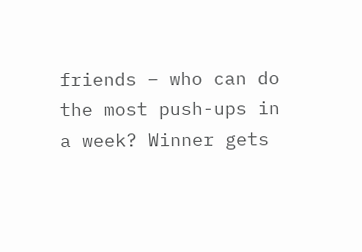friends – who can do the most push-ups in a week? Winner gets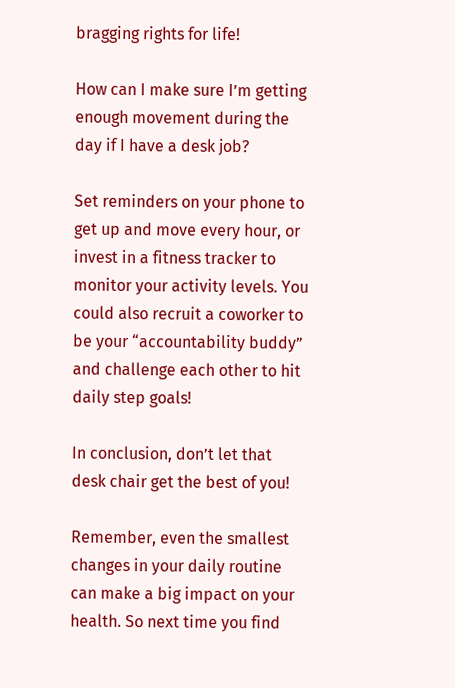bragging rights for life!

How can I make sure I’m getting enough movement during the day if I have a desk job?

Set reminders on your phone to get up and move every hour, or invest in a fitness tracker to monitor your activity levels. You could also recruit a coworker to be your “accountability buddy” and challenge each other to hit daily step goals!

In conclusion, don’t let that desk chair get the best of you!

Remember, even the smallest changes in your daily routine can make a big impact on your health. So next time you find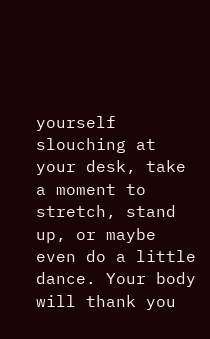yourself slouching at your desk, take a moment to stretch, stand up, or maybe even do a little dance. Your body will thank you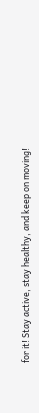for it! Stay active, stay healthy, and keep on moving!